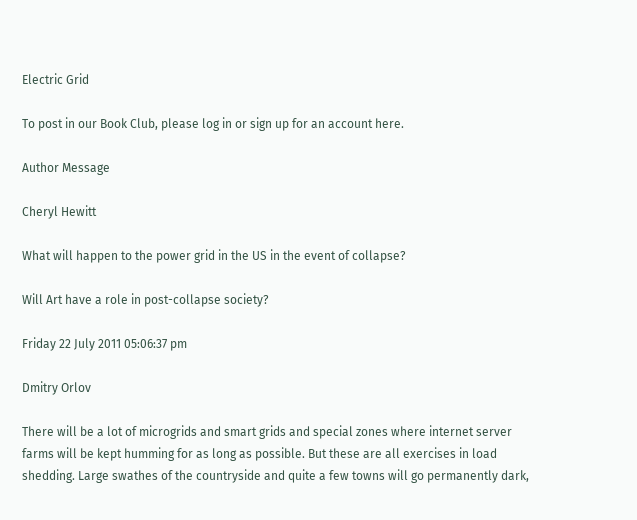Electric Grid

To post in our Book Club, please log in or sign up for an account here.

Author Message

Cheryl Hewitt

What will happen to the power grid in the US in the event of collapse?

Will Art have a role in post-collapse society?

Friday 22 July 2011 05:06:37 pm

Dmitry Orlov

There will be a lot of microgrids and smart grids and special zones where internet server farms will be kept humming for as long as possible. But these are all exercises in load shedding. Large swathes of the countryside and quite a few towns will go permanently dark,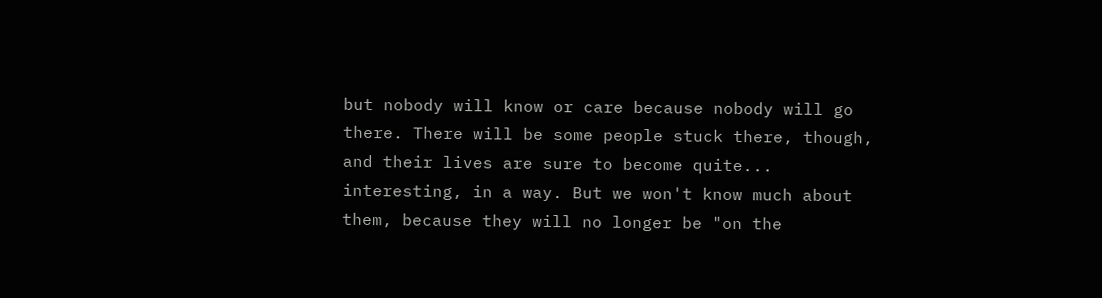but nobody will know or care because nobody will go there. There will be some people stuck there, though, and their lives are sure to become quite... interesting, in a way. But we won't know much about them, because they will no longer be "on the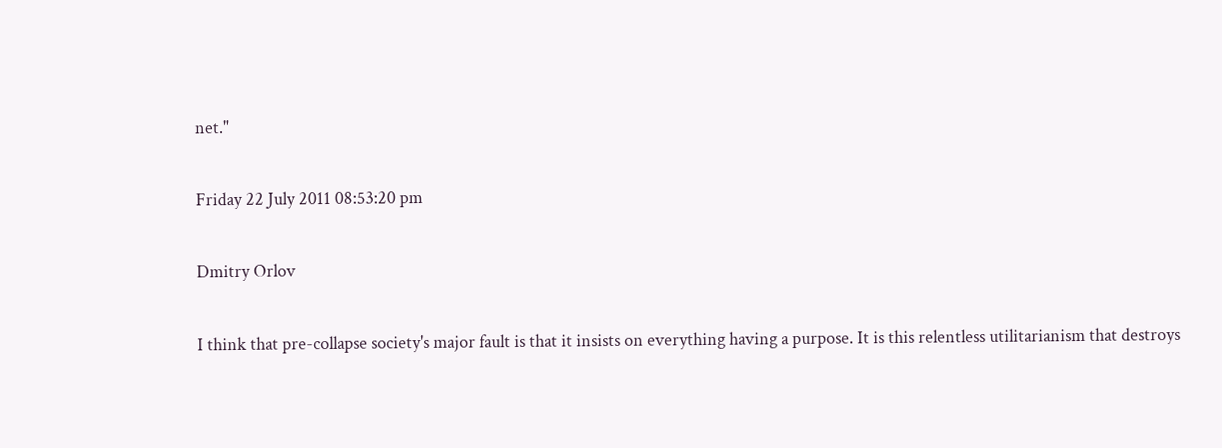net."

Friday 22 July 2011 08:53:20 pm

Dmitry Orlov

I think that pre-collapse society's major fault is that it insists on everything having a purpose. It is this relentless utilitarianism that destroys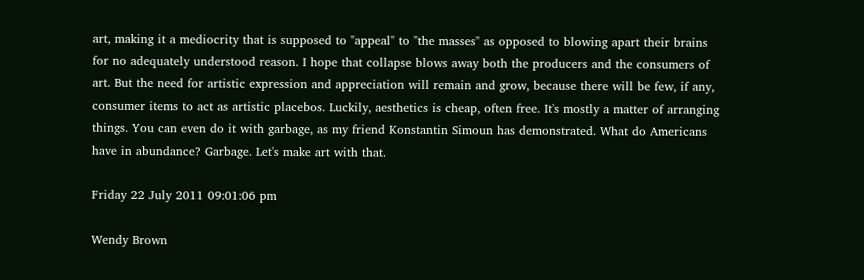art, making it a mediocrity that is supposed to "appeal" to "the masses" as opposed to blowing apart their brains for no adequately understood reason. I hope that collapse blows away both the producers and the consumers of art. But the need for artistic expression and appreciation will remain and grow, because there will be few, if any, consumer items to act as artistic placebos. Luckily, aesthetics is cheap, often free. It's mostly a matter of arranging things. You can even do it with garbage, as my friend Konstantin Simoun has demonstrated. What do Americans have in abundance? Garbage. Let's make art with that.

Friday 22 July 2011 09:01:06 pm

Wendy Brown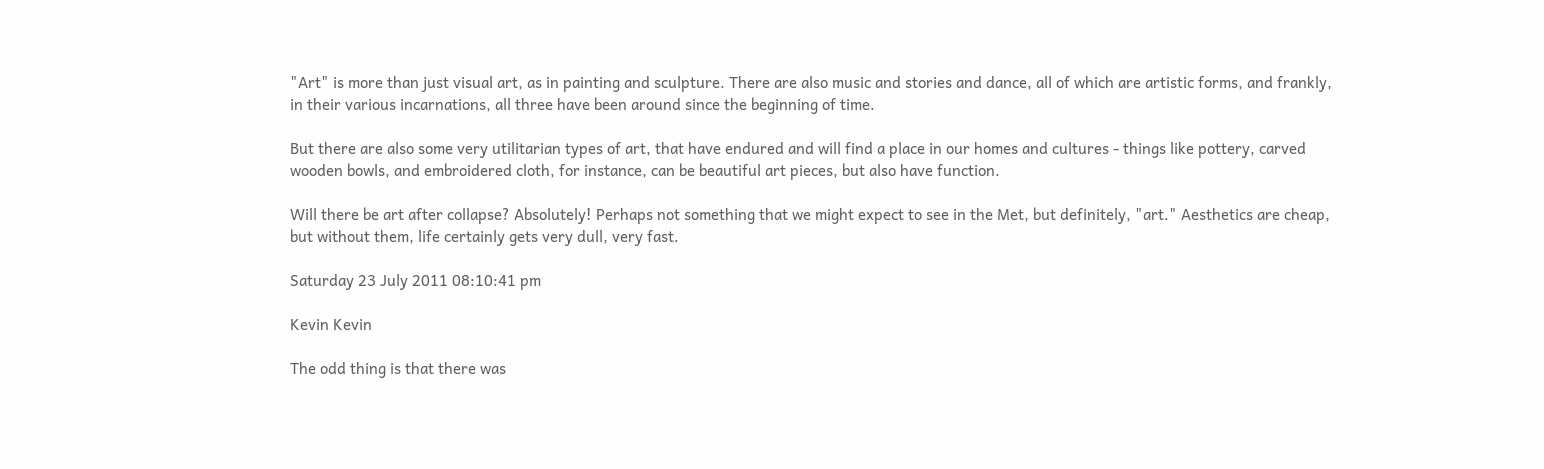"Art" is more than just visual art, as in painting and sculpture. There are also music and stories and dance, all of which are artistic forms, and frankly, in their various incarnations, all three have been around since the beginning of time.

But there are also some very utilitarian types of art, that have endured and will find a place in our homes and cultures - things like pottery, carved wooden bowls, and embroidered cloth, for instance, can be beautiful art pieces, but also have function.

Will there be art after collapse? Absolutely! Perhaps not something that we might expect to see in the Met, but definitely, "art." Aesthetics are cheap, but without them, life certainly gets very dull, very fast.

Saturday 23 July 2011 08:10:41 pm

Kevin Kevin

The odd thing is that there was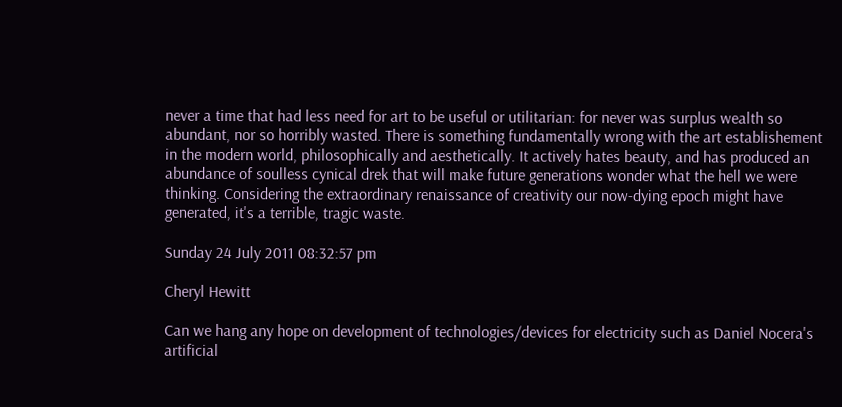never a time that had less need for art to be useful or utilitarian: for never was surplus wealth so abundant, nor so horribly wasted. There is something fundamentally wrong with the art establishement in the modern world, philosophically and aesthetically. It actively hates beauty, and has produced an abundance of soulless cynical drek that will make future generations wonder what the hell we were thinking. Considering the extraordinary renaissance of creativity our now-dying epoch might have generated, it's a terrible, tragic waste.

Sunday 24 July 2011 08:32:57 pm

Cheryl Hewitt

Can we hang any hope on development of technologies/devices for electricity such as Daniel Nocera's artificial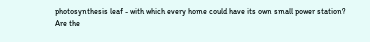photosynthesis leaf - with which every home could have its own small power station?
Are the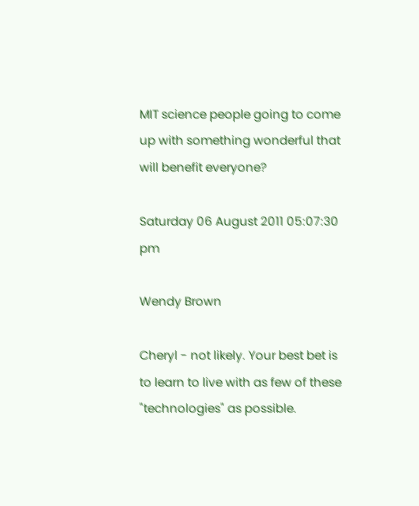MIT science people going to come up with something wonderful that will benefit everyone?

Saturday 06 August 2011 05:07:30 pm

Wendy Brown

Cheryl - not likely. Your best bet is to learn to live with as few of these "technologies" as possible.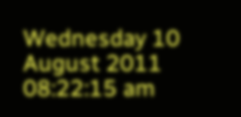Wednesday 10 August 2011 08:22:15 am